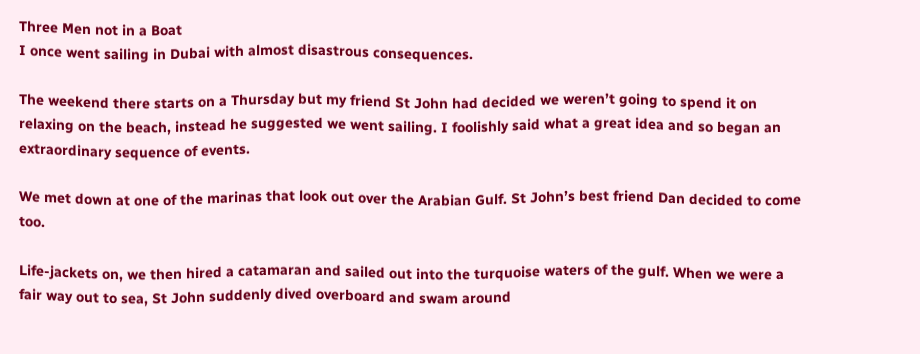Three Men not in a Boat
I once went sailing in Dubai with almost disastrous consequences.

The weekend there starts on a Thursday but my friend St John had decided we weren’t going to spend it on relaxing on the beach, instead he suggested we went sailing. I foolishly said what a great idea and so began an extraordinary sequence of events.

We met down at one of the marinas that look out over the Arabian Gulf. St John’s best friend Dan decided to come too.

Life-jackets on, we then hired a catamaran and sailed out into the turquoise waters of the gulf. When we were a fair way out to sea, St John suddenly dived overboard and swam around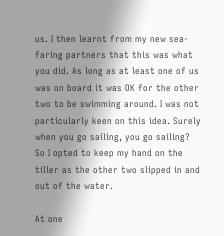us. I then learnt from my new sea-faring partners that this was what you did. As long as at least one of us was on board it was OK for the other two to be swimming around. I was not particularly keen on this idea. Surely when you go sailing, you go sailing? So I opted to keep my hand on the tiller as the other two slipped in and out of the water.

At one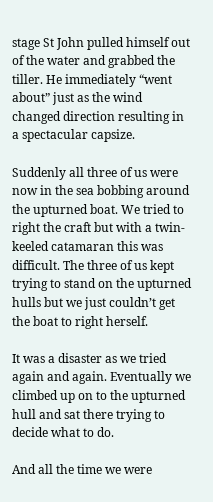stage St John pulled himself out of the water and grabbed the tiller. He immediately “went about” just as the wind changed direction resulting in a spectacular capsize.

Suddenly all three of us were now in the sea bobbing around the upturned boat. We tried to right the craft but with a twin-keeled catamaran this was difficult. The three of us kept trying to stand on the upturned hulls but we just couldn’t get the boat to right herself.

It was a disaster as we tried again and again. Eventually we climbed up on to the upturned hull and sat there trying to decide what to do.

And all the time we were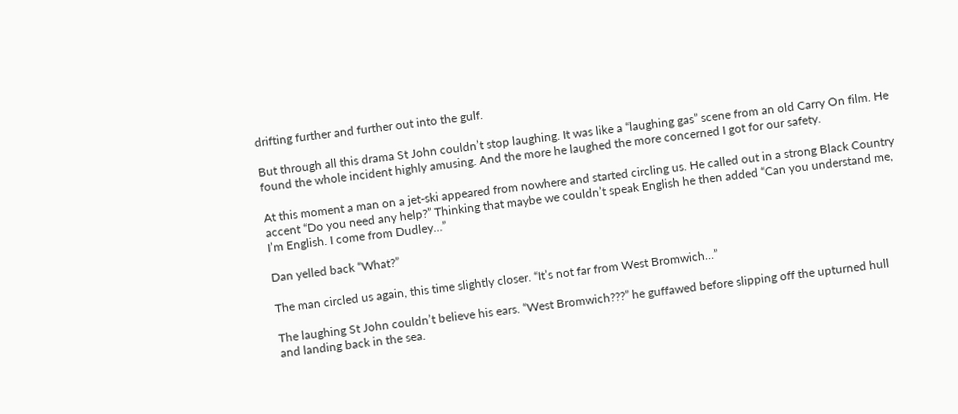drifting further and further out into the gulf.

But through all this drama St John couldn’t stop laughing. It was like a “laughing gas” scene from an old Carry On film. He found the whole incident highly amusing. And the more he laughed the more concerned I got for our safety.

At this moment a man on a jet-ski appeared from nowhere and started circling us. He called out in a strong Black Country accent “Do you need any help?” Thinking that maybe we couldn’t speak English he then added “Can you understand me, I’m English. I come from Dudley…”

Dan yelled back “What?”

The man circled us again, this time slightly closer. “It’s not far from West Bromwich…”

The laughing St John couldn’t believe his ears. “West Bromwich???” he guffawed before slipping off the upturned hull and landing back in the sea.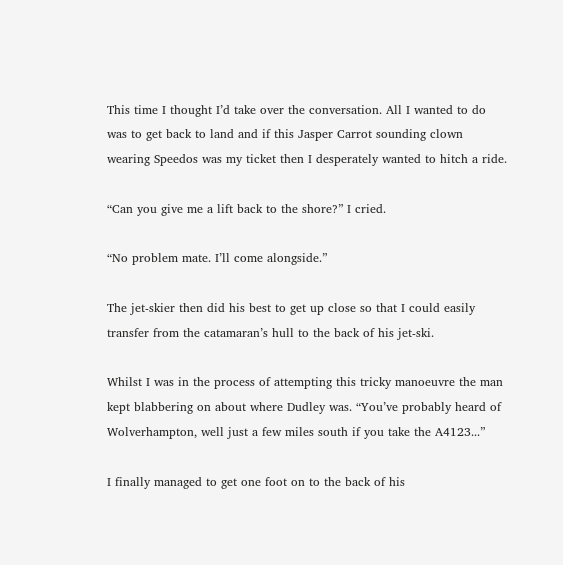This time I thought I’d take over the conversation. All I wanted to do was to get back to land and if this Jasper Carrot sounding clown wearing Speedos was my ticket then I desperately wanted to hitch a ride.

“Can you give me a lift back to the shore?” I cried.

“No problem mate. I’ll come alongside.”

The jet-skier then did his best to get up close so that I could easily transfer from the catamaran’s hull to the back of his jet-ski.

Whilst I was in the process of attempting this tricky manoeuvre the man kept blabbering on about where Dudley was. “You’ve probably heard of Wolverhampton, well just a few miles south if you take the A4123...”

I finally managed to get one foot on to the back of his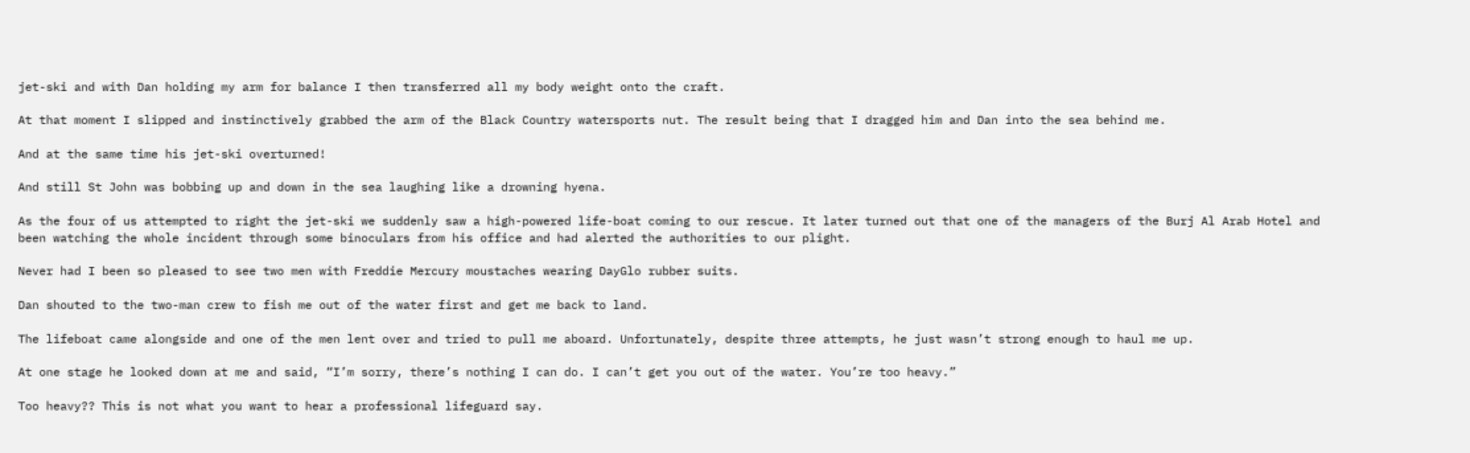jet-ski and with Dan holding my arm for balance I then transferred all my body weight onto the craft.

At that moment I slipped and instinctively grabbed the arm of the Black Country watersports nut. The result being that I dragged him and Dan into the sea behind me.

And at the same time his jet-ski overturned!

And still St John was bobbing up and down in the sea laughing like a drowning hyena.

As the four of us attempted to right the jet-ski we suddenly saw a high-powered life-boat coming to our rescue. It later turned out that one of the managers of the Burj Al Arab Hotel and been watching the whole incident through some binoculars from his office and had alerted the authorities to our plight.

Never had I been so pleased to see two men with Freddie Mercury moustaches wearing DayGlo rubber suits.

Dan shouted to the two-man crew to fish me out of the water first and get me back to land.

The lifeboat came alongside and one of the men lent over and tried to pull me aboard. Unfortunately, despite three attempts, he just wasn’t strong enough to haul me up.

At one stage he looked down at me and said, “I’m sorry, there’s nothing I can do. I can’t get you out of the water. You’re too heavy.”

Too heavy?? This is not what you want to hear a professional lifeguard say.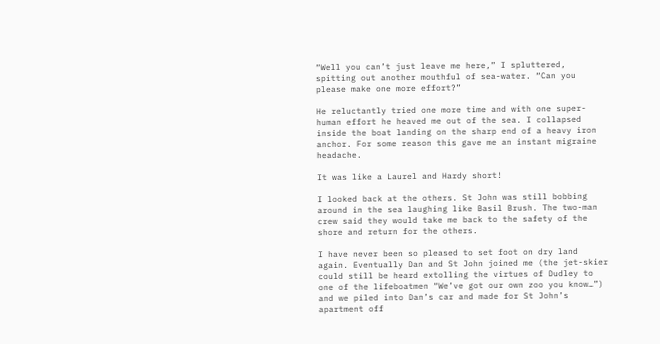“Well you can’t just leave me here,” I spluttered, spitting out another mouthful of sea-water. “Can you please make one more effort?”

He reluctantly tried one more time and with one super-human effort he heaved me out of the sea. I collapsed inside the boat landing on the sharp end of a heavy iron anchor. For some reason this gave me an instant migraine headache.

It was like a Laurel and Hardy short!

I looked back at the others. St John was still bobbing around in the sea laughing like Basil Brush. The two-man crew said they would take me back to the safety of the shore and return for the others.

I have never been so pleased to set foot on dry land again. Eventually Dan and St John joined me (the jet-skier could still be heard extolling the virtues of Dudley to one of the lifeboatmen “We’ve got our own zoo you know…”) and we piled into Dan’s car and made for St John’s apartment off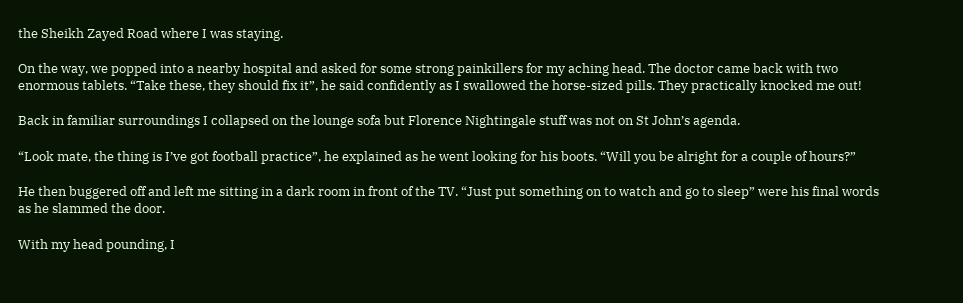the Sheikh Zayed Road where I was staying.

On the way, we popped into a nearby hospital and asked for some strong painkillers for my aching head. The doctor came back with two enormous tablets. “Take these, they should fix it”, he said confidently as I swallowed the horse-sized pills. They practically knocked me out!

Back in familiar surroundings I collapsed on the lounge sofa but Florence Nightingale stuff was not on St John’s agenda.

“Look mate, the thing is I’ve got football practice”, he explained as he went looking for his boots. “Will you be alright for a couple of hours?”

He then buggered off and left me sitting in a dark room in front of the TV. “Just put something on to watch and go to sleep” were his final words as he slammed the door.

With my head pounding, I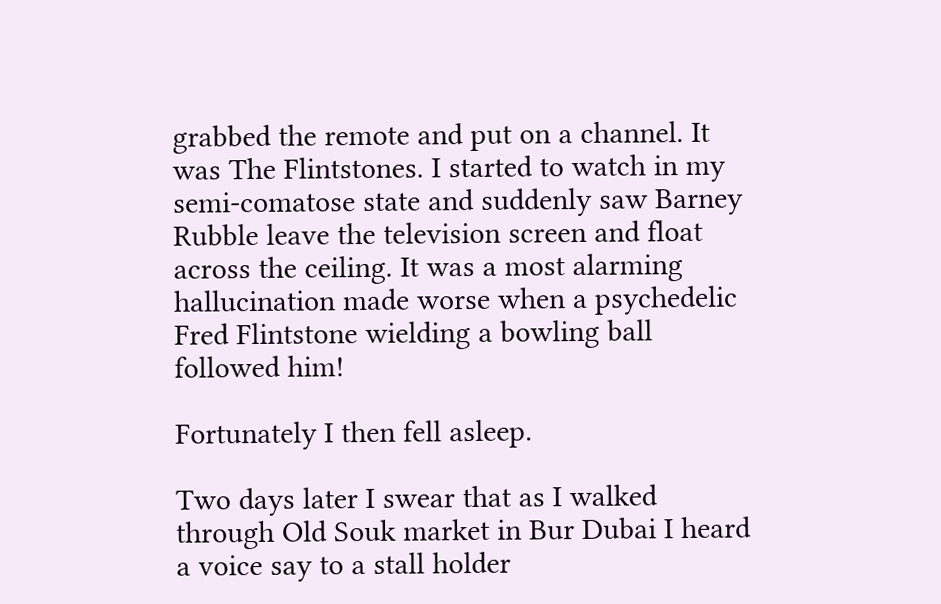grabbed the remote and put on a channel. It was The Flintstones. I started to watch in my semi-comatose state and suddenly saw Barney Rubble leave the television screen and float across the ceiling. It was a most alarming hallucination made worse when a psychedelic Fred Flintstone wielding a bowling ball followed him!

Fortunately I then fell asleep.

Two days later I swear that as I walked through Old Souk market in Bur Dubai I heard a voice say to a stall holder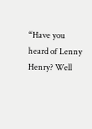“Have you heard of Lenny Henry? Well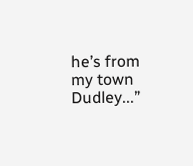he’s from my town Dudley...”